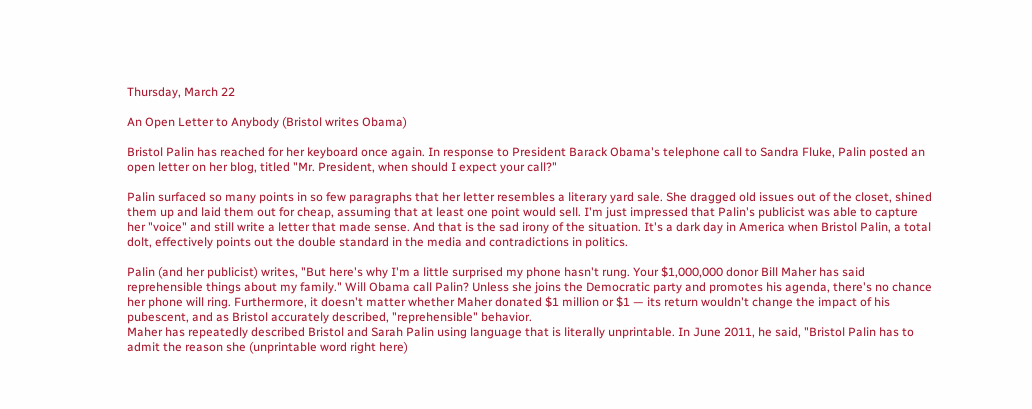Thursday, March 22

An Open Letter to Anybody (Bristol writes Obama)

Bristol Palin has reached for her keyboard once again. In response to President Barack Obama's telephone call to Sandra Fluke, Palin posted an open letter on her blog, titled "Mr. President, when should I expect your call?"

Palin surfaced so many points in so few paragraphs that her letter resembles a literary yard sale. She dragged old issues out of the closet, shined them up and laid them out for cheap, assuming that at least one point would sell. I'm just impressed that Palin's publicist was able to capture her "voice" and still write a letter that made sense. And that is the sad irony of the situation. It's a dark day in America when Bristol Palin, a total dolt, effectively points out the double standard in the media and contradictions in politics.

Palin (and her publicist) writes, "But here's why I'm a little surprised my phone hasn't rung. Your $1,000,000 donor Bill Maher has said reprehensible things about my family." Will Obama call Palin? Unless she joins the Democratic party and promotes his agenda, there's no chance her phone will ring. Furthermore, it doesn't matter whether Maher donated $1 million or $1 — its return wouldn't change the impact of his pubescent, and as Bristol accurately described, "reprehensible" behavior.
Maher has repeatedly described Bristol and Sarah Palin using language that is literally unprintable. In June 2011, he said, "Bristol Palin has to admit the reason she (unprintable word right here)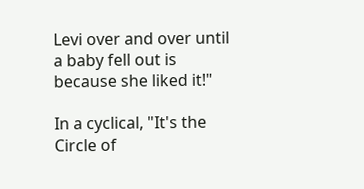Levi over and over until a baby fell out is because she liked it!"

In a cyclical, "It's the Circle of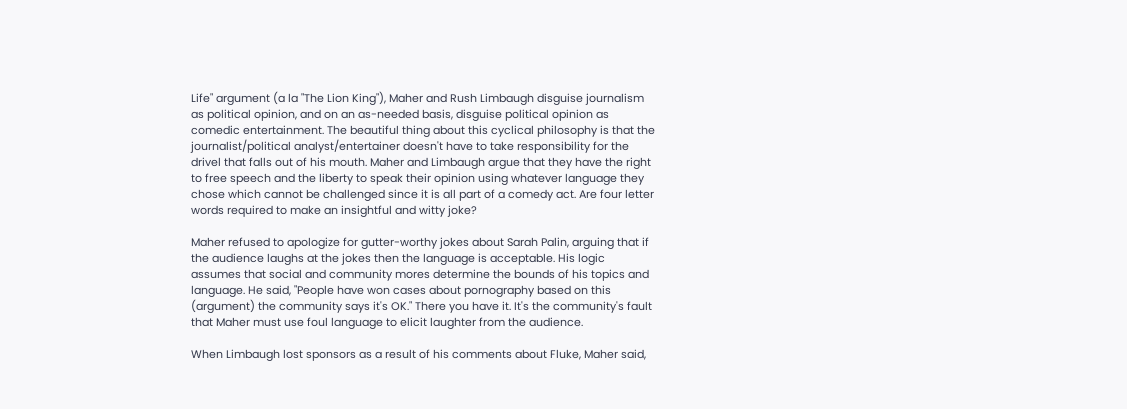Life" argument (a la "The Lion King"), Maher and Rush Limbaugh disguise journalism as political opinion, and on an as-needed basis, disguise political opinion as comedic entertainment. The beautiful thing about this cyclical philosophy is that the journalist/political analyst/entertainer doesn't have to take responsibility for the drivel that falls out of his mouth. Maher and Limbaugh argue that they have the right to free speech and the liberty to speak their opinion using whatever language they chose which cannot be challenged since it is all part of a comedy act. Are four letter words required to make an insightful and witty joke?

Maher refused to apologize for gutter-worthy jokes about Sarah Palin, arguing that if the audience laughs at the jokes then the language is acceptable. His logic assumes that social and community mores determine the bounds of his topics and language. He said, "People have won cases about pornography based on this (argument) the community says it's OK." There you have it. It's the community's fault that Maher must use foul language to elicit laughter from the audience.

When Limbaugh lost sponsors as a result of his comments about Fluke, Maher said,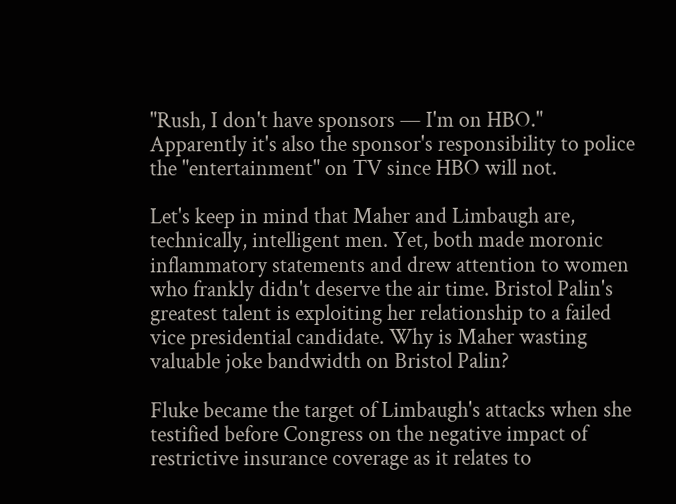"Rush, I don't have sponsors — I'm on HBO." Apparently it's also the sponsor's responsibility to police the "entertainment" on TV since HBO will not.

Let's keep in mind that Maher and Limbaugh are, technically, intelligent men. Yet, both made moronic inflammatory statements and drew attention to women who frankly didn't deserve the air time. Bristol Palin's greatest talent is exploiting her relationship to a failed vice presidential candidate. Why is Maher wasting valuable joke bandwidth on Bristol Palin?

Fluke became the target of Limbaugh's attacks when she testified before Congress on the negative impact of restrictive insurance coverage as it relates to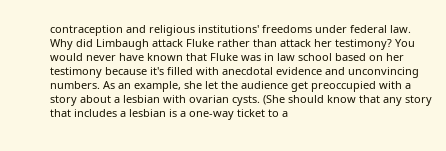contraception and religious institutions' freedoms under federal law. Why did Limbaugh attack Fluke rather than attack her testimony? You would never have known that Fluke was in law school based on her testimony because it's filled with anecdotal evidence and unconvincing numbers. As an example, she let the audience get preoccupied with a story about a lesbian with ovarian cysts. (She should know that any story that includes a lesbian is a one-way ticket to a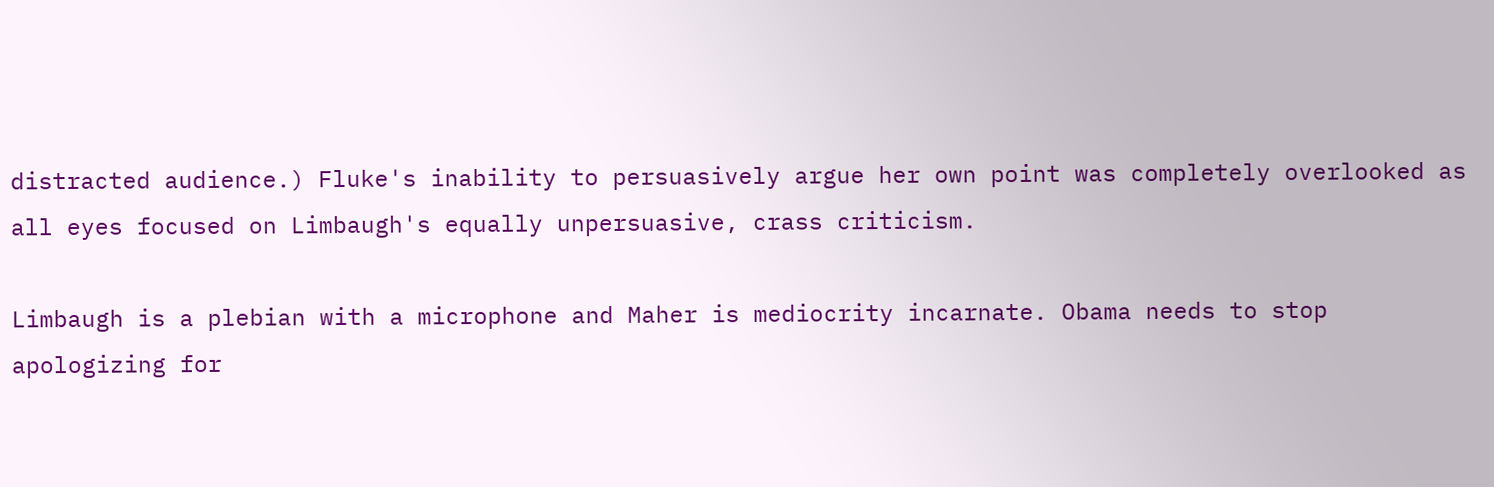distracted audience.) Fluke's inability to persuasively argue her own point was completely overlooked as all eyes focused on Limbaugh's equally unpersuasive, crass criticism.

Limbaugh is a plebian with a microphone and Maher is mediocrity incarnate. Obama needs to stop apologizing for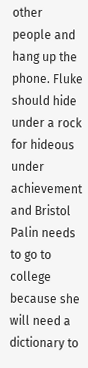other people and hang up the phone. Fluke should hide under a rock for hideous under achievement and Bristol Palin needs to go to college because she will need a dictionary to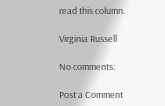read this column.

Virginia Russell

No comments:

Post a Comment